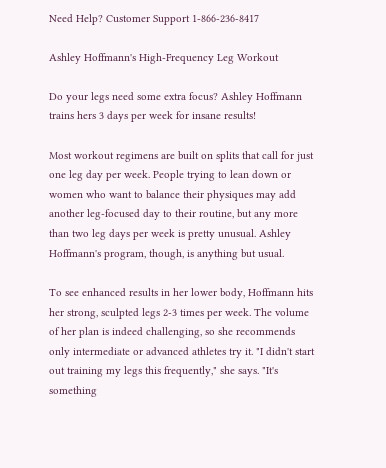Need Help? Customer Support 1-866-236-8417

Ashley Hoffmann's High-Frequency Leg Workout

Do your legs need some extra focus? Ashley Hoffmann trains hers 3 days per week for insane results!

Most workout regimens are built on splits that call for just one leg day per week. People trying to lean down or women who want to balance their physiques may add another leg-focused day to their routine, but any more than two leg days per week is pretty unusual. Ashley Hoffmann's program, though, is anything but usual.

To see enhanced results in her lower body, Hoffmann hits her strong, sculpted legs 2-3 times per week. The volume of her plan is indeed challenging, so she recommends only intermediate or advanced athletes try it. "I didn't start out training my legs this frequently," she says. "It's something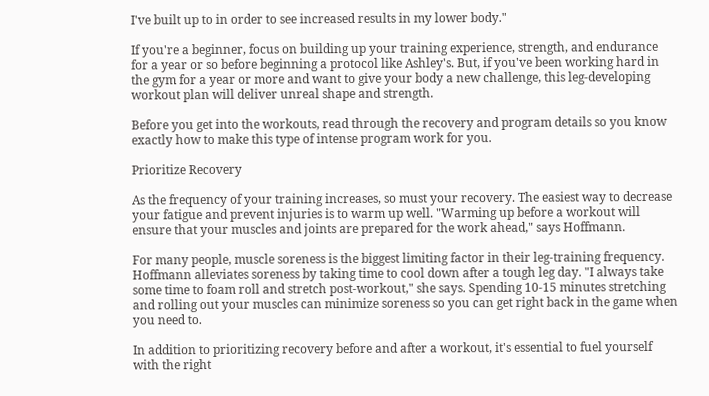I've built up to in order to see increased results in my lower body."

If you're a beginner, focus on building up your training experience, strength, and endurance for a year or so before beginning a protocol like Ashley's. But, if you've been working hard in the gym for a year or more and want to give your body a new challenge, this leg-developing workout plan will deliver unreal shape and strength.

Before you get into the workouts, read through the recovery and program details so you know exactly how to make this type of intense program work for you.

Prioritize Recovery

As the frequency of your training increases, so must your recovery. The easiest way to decrease your fatigue and prevent injuries is to warm up well. "Warming up before a workout will ensure that your muscles and joints are prepared for the work ahead," says Hoffmann.

For many people, muscle soreness is the biggest limiting factor in their leg-training frequency. Hoffmann alleviates soreness by taking time to cool down after a tough leg day. "I always take some time to foam roll and stretch post-workout," she says. Spending 10-15 minutes stretching and rolling out your muscles can minimize soreness so you can get right back in the game when you need to.

In addition to prioritizing recovery before and after a workout, it's essential to fuel yourself with the right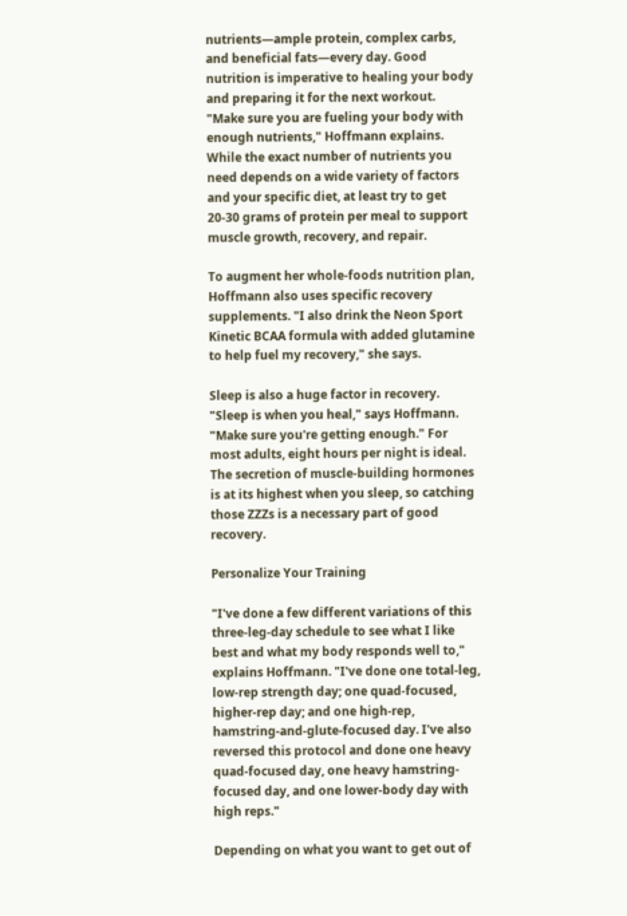nutrients—ample protein, complex carbs, and beneficial fats—every day. Good nutrition is imperative to healing your body and preparing it for the next workout. "Make sure you are fueling your body with enough nutrients," Hoffmann explains. While the exact number of nutrients you need depends on a wide variety of factors and your specific diet, at least try to get 20-30 grams of protein per meal to support muscle growth, recovery, and repair.

To augment her whole-foods nutrition plan, Hoffmann also uses specific recovery supplements. "I also drink the Neon Sport Kinetic BCAA formula with added glutamine to help fuel my recovery," she says.

Sleep is also a huge factor in recovery. "Sleep is when you heal," says Hoffmann. "Make sure you're getting enough." For most adults, eight hours per night is ideal. The secretion of muscle-building hormones is at its highest when you sleep, so catching those ZZZs is a necessary part of good recovery.

Personalize Your Training

"I've done a few different variations of this three-leg-day schedule to see what I like best and what my body responds well to," explains Hoffmann. "I've done one total-leg, low-rep strength day; one quad-focused, higher-rep day; and one high-rep, hamstring-and-glute-focused day. I've also reversed this protocol and done one heavy quad-focused day, one heavy hamstring-focused day, and one lower-body day with high reps."

Depending on what you want to get out of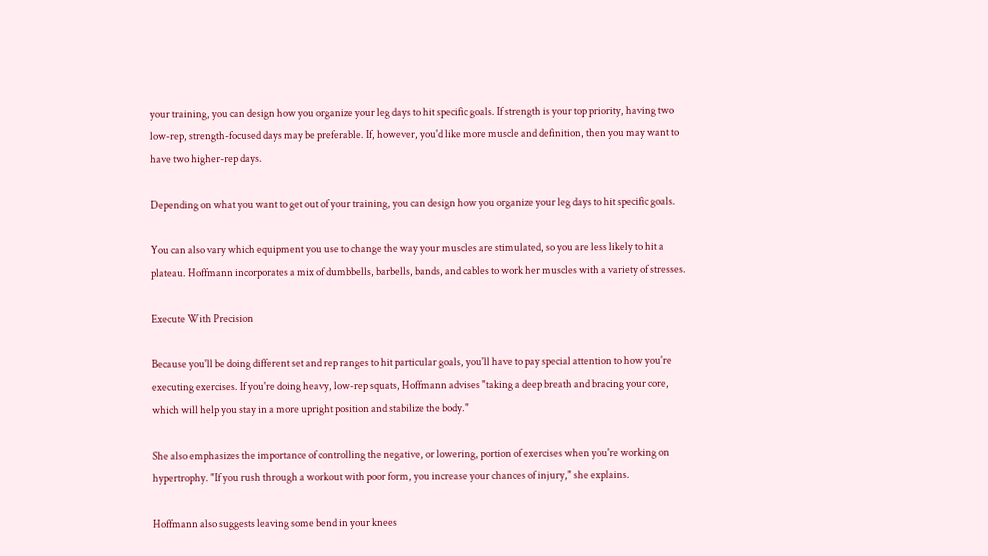your training, you can design how you organize your leg days to hit specific goals. If strength is your top priority, having two low-rep, strength-focused days may be preferable. If, however, you'd like more muscle and definition, then you may want to have two higher-rep days.

Depending on what you want to get out of your training, you can design how you organize your leg days to hit specific goals.

You can also vary which equipment you use to change the way your muscles are stimulated, so you are less likely to hit a plateau. Hoffmann incorporates a mix of dumbbells, barbells, bands, and cables to work her muscles with a variety of stresses.

Execute With Precision

Because you'll be doing different set and rep ranges to hit particular goals, you'll have to pay special attention to how you're executing exercises. If you're doing heavy, low-rep squats, Hoffmann advises "taking a deep breath and bracing your core, which will help you stay in a more upright position and stabilize the body."

She also emphasizes the importance of controlling the negative, or lowering, portion of exercises when you're working on hypertrophy. "If you rush through a workout with poor form, you increase your chances of injury," she explains.

Hoffmann also suggests leaving some bend in your knees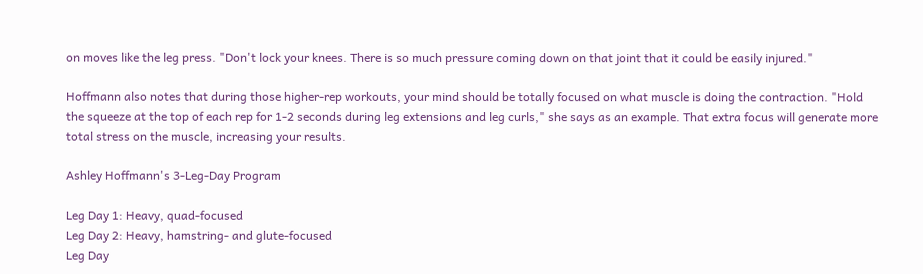on moves like the leg press. "Don't lock your knees. There is so much pressure coming down on that joint that it could be easily injured."

Hoffmann also notes that during those higher-rep workouts, your mind should be totally focused on what muscle is doing the contraction. "Hold the squeeze at the top of each rep for 1-2 seconds during leg extensions and leg curls," she says as an example. That extra focus will generate more total stress on the muscle, increasing your results.

Ashley Hoffmann's 3-Leg-Day Program

Leg Day 1: Heavy, quad-focused
Leg Day 2: Heavy, hamstring- and glute-focused
Leg Day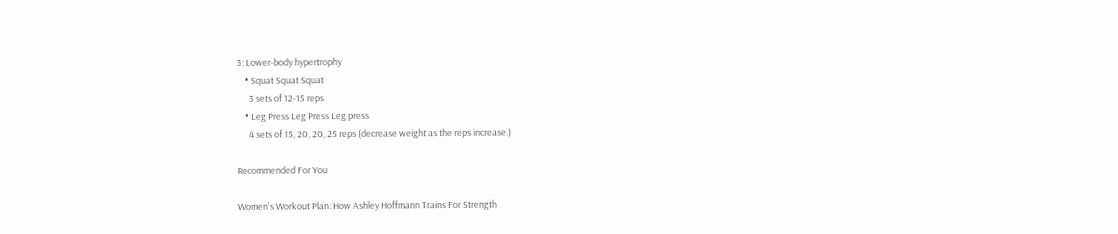3: Lower-body hypertrophy
    • Squat Squat Squat
      3 sets of 12-15 reps
    • Leg Press Leg Press Leg press
      4 sets of 15, 20, 20, 25 reps (decrease weight as the reps increase.)

Recommended For You

Women's Workout Plan: How Ashley Hoffmann Trains For Strength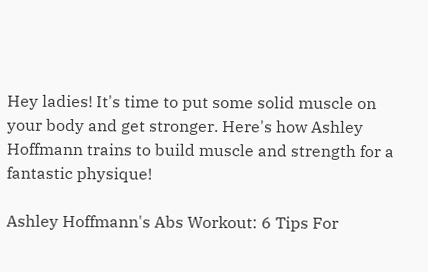Hey ladies! It's time to put some solid muscle on your body and get stronger. Here's how Ashley Hoffmann trains to build muscle and strength for a fantastic physique!

Ashley Hoffmann's Abs Workout: 6 Tips For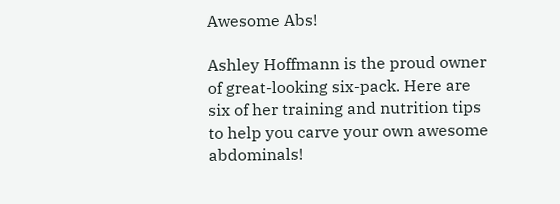Awesome Abs!

Ashley Hoffmann is the proud owner of great-looking six-pack. Here are six of her training and nutrition tips to help you carve your own awesome abdominals!